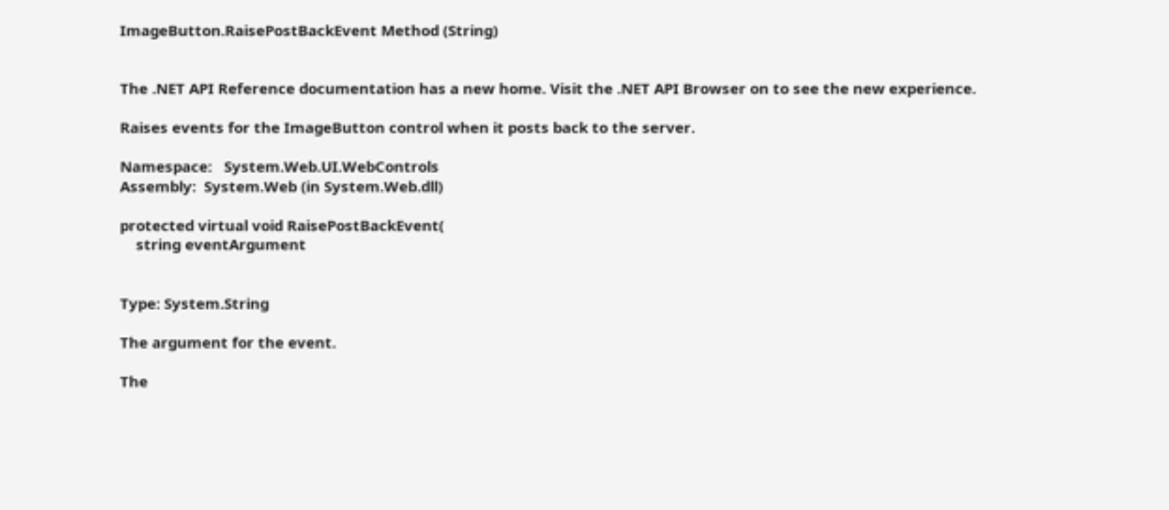ImageButton.RaisePostBackEvent Method (String)


The .NET API Reference documentation has a new home. Visit the .NET API Browser on to see the new experience.

Raises events for the ImageButton control when it posts back to the server.

Namespace:   System.Web.UI.WebControls
Assembly:  System.Web (in System.Web.dll)

protected virtual void RaisePostBackEvent(
    string eventArgument


Type: System.String

The argument for the event.

The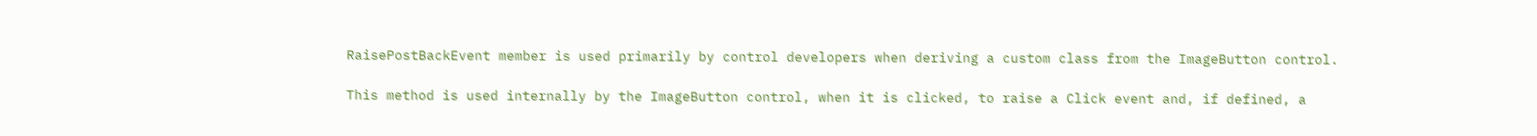RaisePostBackEvent member is used primarily by control developers when deriving a custom class from the ImageButton control.

This method is used internally by the ImageButton control, when it is clicked, to raise a Click event and, if defined, a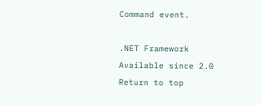Command event.

.NET Framework
Available since 2.0
Return to top